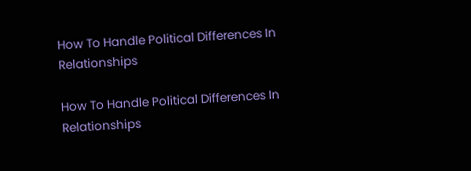How To Handle Political Differences In Relationships

How To Handle Political Differences In Relationships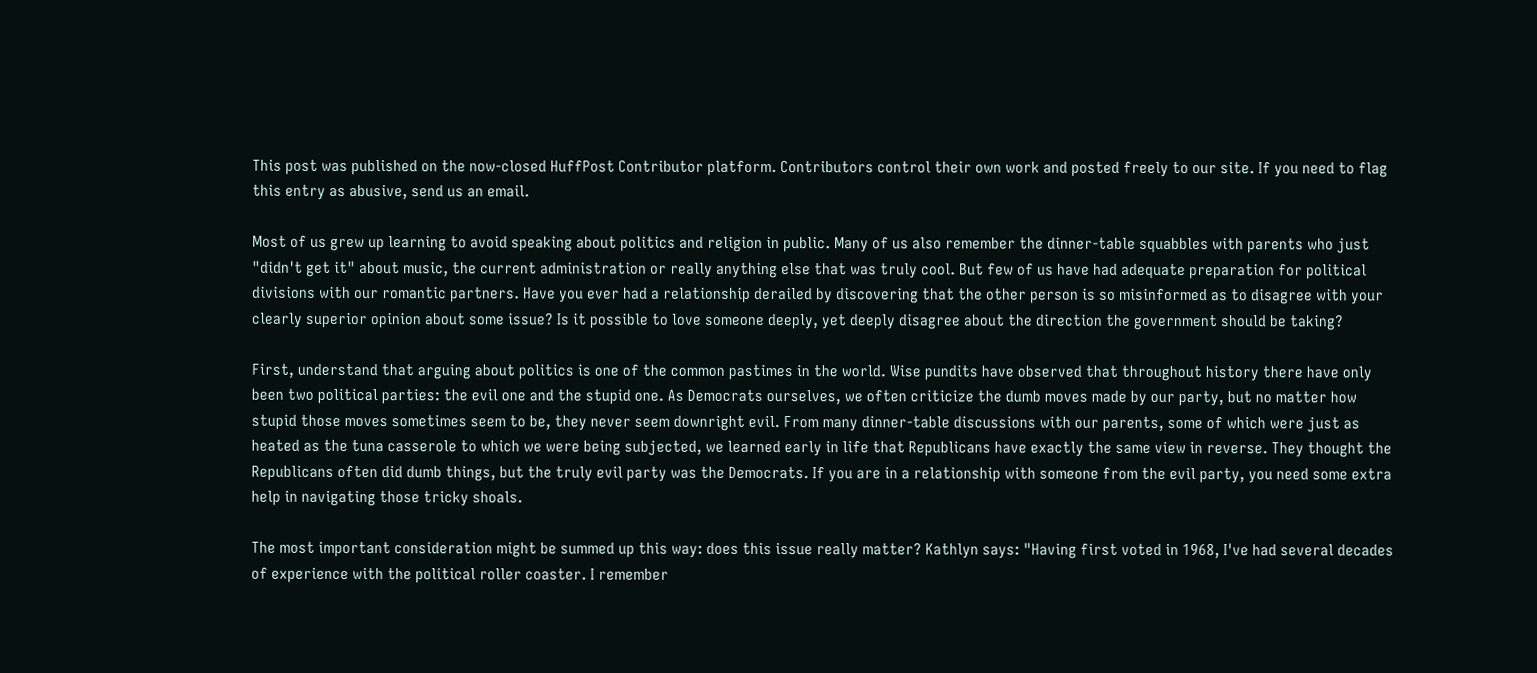This post was published on the now-closed HuffPost Contributor platform. Contributors control their own work and posted freely to our site. If you need to flag this entry as abusive, send us an email.

Most of us grew up learning to avoid speaking about politics and religion in public. Many of us also remember the dinner-table squabbles with parents who just "didn't get it" about music, the current administration or really anything else that was truly cool. But few of us have had adequate preparation for political divisions with our romantic partners. Have you ever had a relationship derailed by discovering that the other person is so misinformed as to disagree with your clearly superior opinion about some issue? Is it possible to love someone deeply, yet deeply disagree about the direction the government should be taking?

First, understand that arguing about politics is one of the common pastimes in the world. Wise pundits have observed that throughout history there have only been two political parties: the evil one and the stupid one. As Democrats ourselves, we often criticize the dumb moves made by our party, but no matter how stupid those moves sometimes seem to be, they never seem downright evil. From many dinner-table discussions with our parents, some of which were just as heated as the tuna casserole to which we were being subjected, we learned early in life that Republicans have exactly the same view in reverse. They thought the Republicans often did dumb things, but the truly evil party was the Democrats. If you are in a relationship with someone from the evil party, you need some extra help in navigating those tricky shoals.

The most important consideration might be summed up this way: does this issue really matter? Kathlyn says: "Having first voted in 1968, I've had several decades of experience with the political roller coaster. I remember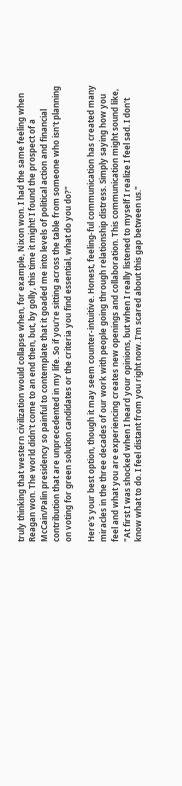truly thinking that western civilization would collapse when, for example, Nixon won. I had the same feeling when Reagan won. The world didn't come to an end then, but, by golly, this time it might! I found the prospect of a McCain/Palin presidency so painful to contemplate that it goaded me into levels of political action and financial contribution that are unprecedented in my life. So if you're sitting across the table from someone who isn't planning on voting for green solution candidates or the criteria you find essential, what do you do?"

Here's your best option, though it may seem counter-intuitive. Honest, feeling-ful communication has created many miracles in the three decades of our work with people going through relationship distress. Simply saying how you feel and what you are experiencing creates new openings and collaboration. This communication might sound like, "At first I was shocked when I heard your opinions, but when I really listened to myself I realize I feel sad. I don't know what to do. I feel distant from you right now. I'm scared about this gap between us."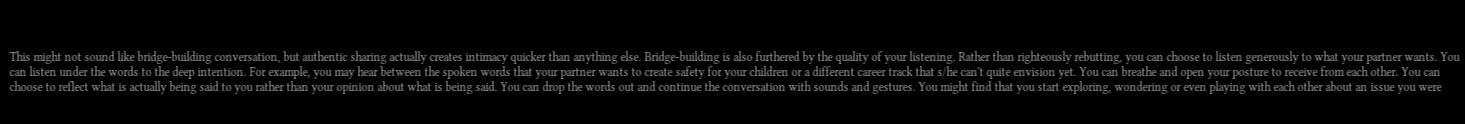This might not sound like bridge-building conversation, but authentic sharing actually creates intimacy quicker than anything else. Bridge-building is also furthered by the quality of your listening. Rather than righteously rebutting, you can choose to listen generously to what your partner wants. You can listen under the words to the deep intention. For example, you may hear between the spoken words that your partner wants to create safety for your children or a different career track that s/he can't quite envision yet. You can breathe and open your posture to receive from each other. You can choose to reflect what is actually being said to you rather than your opinion about what is being said. You can drop the words out and continue the conversation with sounds and gestures. You might find that you start exploring, wondering or even playing with each other about an issue you were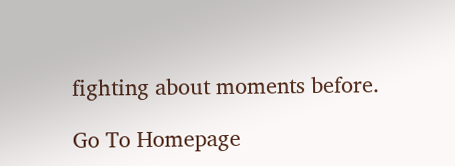fighting about moments before.

Go To Homepage